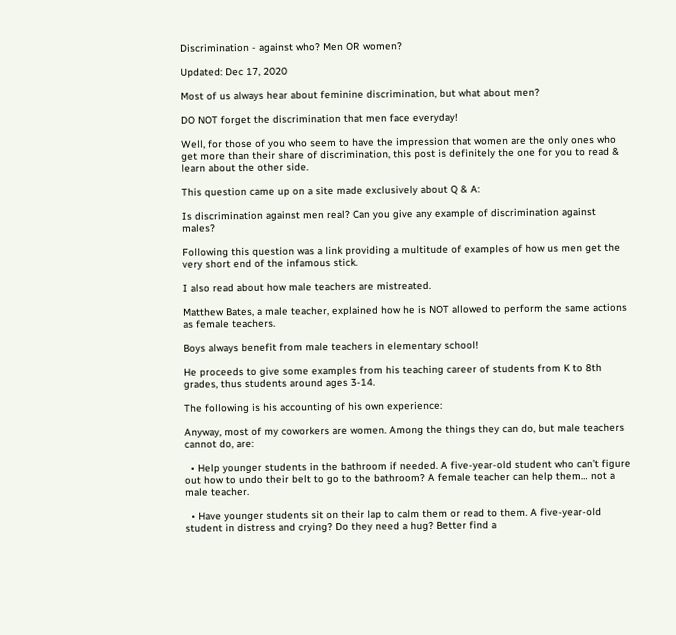Discrimination - against who? Men OR women?

Updated: Dec 17, 2020

Most of us always hear about feminine discrimination, but what about men?

DO NOT forget the discrimination that men face everyday!

Well, for those of you who seem to have the impression that women are the only ones who get more than their share of discrimination, this post is definitely the one for you to read & learn about the other side.

This question came up on a site made exclusively about Q & A:

Is discrimination against men real? Can you give any example of discrimination against males?

Following this question was a link providing a multitude of examples of how us men get the very short end of the infamous stick.

I also read about how male teachers are mistreated.

Matthew Bates, a male teacher, explained how he is NOT allowed to perform the same actions as female teachers.

Boys always benefit from male teachers in elementary school!

He proceeds to give some examples from his teaching career of students from K to 8th grades, thus students around ages 3-14.

The following is his accounting of his own experience:

Anyway, most of my coworkers are women. Among the things they can do, but male teachers cannot do, are:

  • Help younger students in the bathroom if needed. A five-year-old student who can’t figure out how to undo their belt to go to the bathroom? A female teacher can help them… not a male teacher.

  • Have younger students sit on their lap to calm them or read to them. A five-year-old student in distress and crying? Do they need a hug? Better find a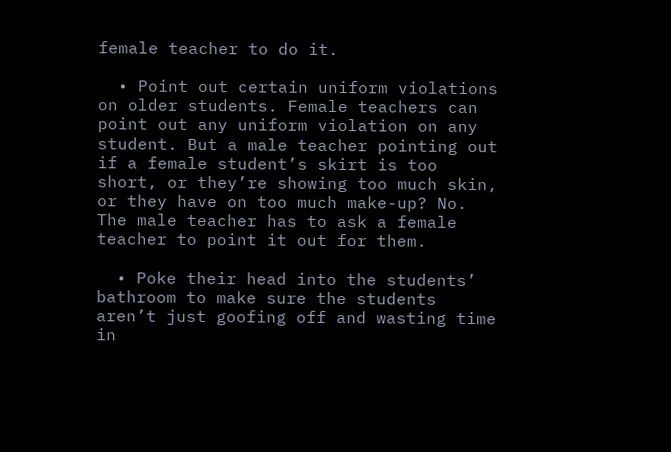female teacher to do it.

  • Point out certain uniform violations on older students. Female teachers can point out any uniform violation on any student. But a male teacher pointing out if a female student’s skirt is too short, or they’re showing too much skin, or they have on too much make-up? No. The male teacher has to ask a female teacher to point it out for them.

  • Poke their head into the students’ bathroom to make sure the students aren’t just goofing off and wasting time in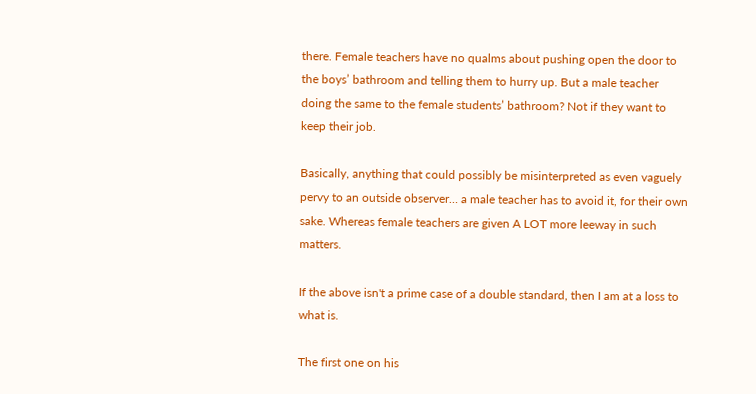there. Female teachers have no qualms about pushing open the door to the boys’ bathroom and telling them to hurry up. But a male teacher doing the same to the female students’ bathroom? Not if they want to keep their job.

Basically, anything that could possibly be misinterpreted as even vaguely pervy to an outside observer… a male teacher has to avoid it, for their own sake. Whereas female teachers are given A LOT more leeway in such matters.

If the above isn't a prime case of a double standard, then I am at a loss to what is.

The first one on his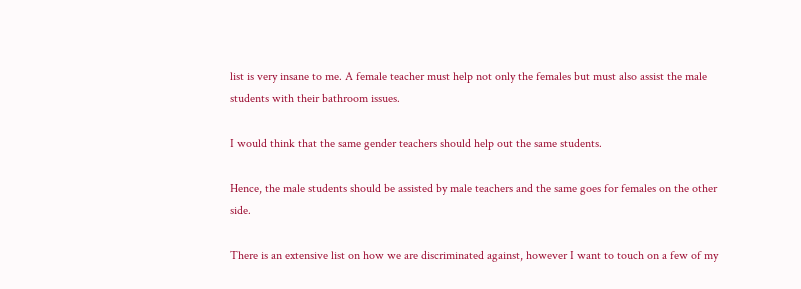list is very insane to me. A female teacher must help not only the females but must also assist the male students with their bathroom issues.

I would think that the same gender teachers should help out the same students.

Hence, the male students should be assisted by male teachers and the same goes for females on the other side.

There is an extensive list on how we are discriminated against, however I want to touch on a few of my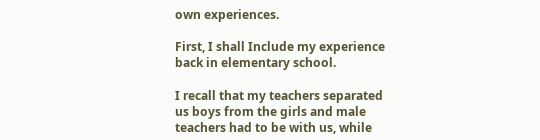own experiences.

First, I shall Include my experience back in elementary school.

I recall that my teachers separated us boys from the girls and male teachers had to be with us, while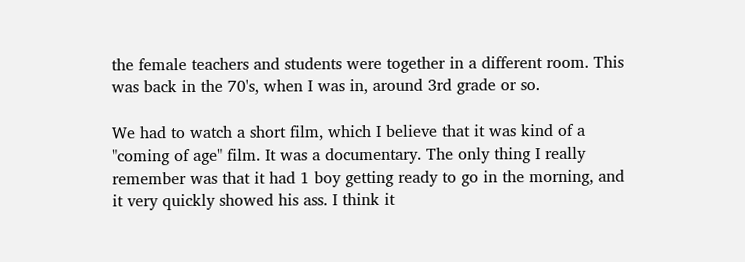the female teachers and students were together in a different room. This was back in the 70's, when I was in, around 3rd grade or so.

We had to watch a short film, which I believe that it was kind of a "coming of age" film. It was a documentary. The only thing I really remember was that it had 1 boy getting ready to go in the morning, and it very quickly showed his ass. I think it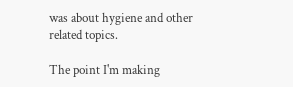was about hygiene and other related topics.

The point I'm making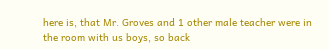here is, that Mr. Groves and 1 other male teacher were in the room with us boys, so back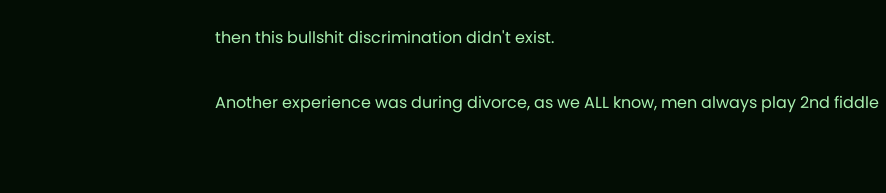then this bullshit discrimination didn't exist.

Another experience was during divorce, as we ALL know, men always play 2nd fiddle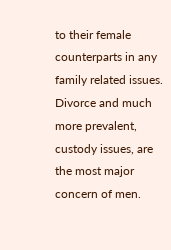to their female counterparts in any family related issues. Divorce and much more prevalent, custody issues, are the most major concern of men.